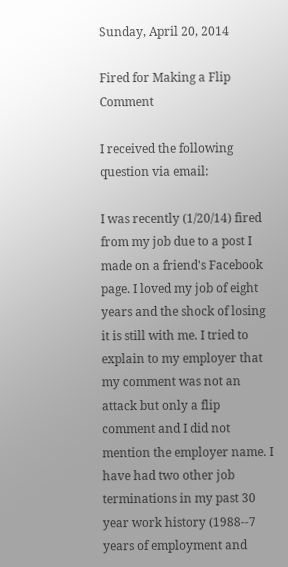Sunday, April 20, 2014

Fired for Making a Flip Comment

I received the following question via email:

I was recently (1/20/14) fired from my job due to a post I made on a friend's Facebook page. I loved my job of eight years and the shock of losing it is still with me. I tried to explain to my employer that my comment was not an attack but only a flip comment and I did not mention the employer name. I have had two other job terminations in my past 30 year work history (1988--7 years of employment and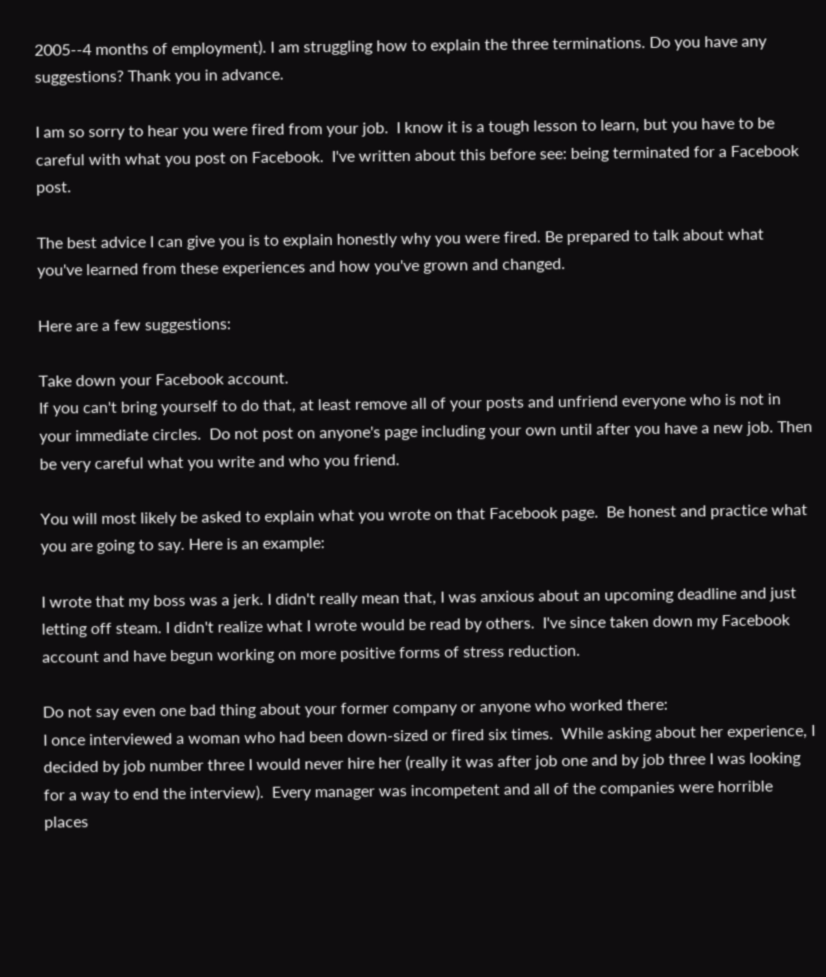2005--4 months of employment). I am struggling how to explain the three terminations. Do you have any suggestions? Thank you in advance.

I am so sorry to hear you were fired from your job.  I know it is a tough lesson to learn, but you have to be careful with what you post on Facebook.  I've written about this before see: being terminated for a Facebook post.

The best advice I can give you is to explain honestly why you were fired. Be prepared to talk about what you've learned from these experiences and how you've grown and changed.

Here are a few suggestions:

Take down your Facebook account.
If you can't bring yourself to do that, at least remove all of your posts and unfriend everyone who is not in your immediate circles.  Do not post on anyone's page including your own until after you have a new job. Then be very careful what you write and who you friend.

You will most likely be asked to explain what you wrote on that Facebook page.  Be honest and practice what you are going to say. Here is an example:

I wrote that my boss was a jerk. I didn't really mean that, I was anxious about an upcoming deadline and just letting off steam. I didn't realize what I wrote would be read by others.  I've since taken down my Facebook account and have begun working on more positive forms of stress reduction.

Do not say even one bad thing about your former company or anyone who worked there:
I once interviewed a woman who had been down-sized or fired six times.  While asking about her experience, I decided by job number three I would never hire her (really it was after job one and by job three I was looking for a way to end the interview).  Every manager was incompetent and all of the companies were horrible places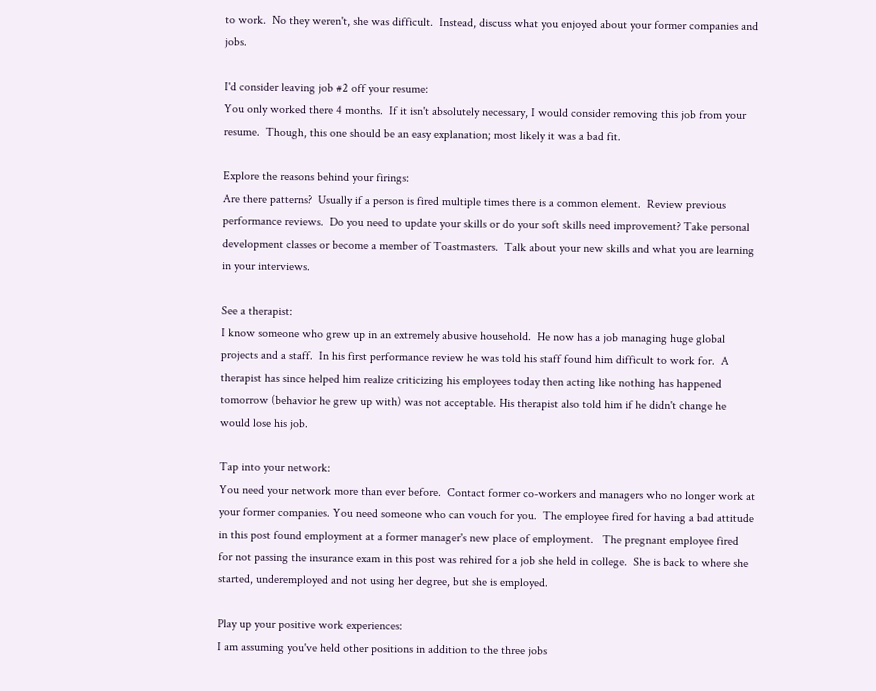to work.  No they weren't, she was difficult.  Instead, discuss what you enjoyed about your former companies and jobs.

I'd consider leaving job #2 off your resume:
You only worked there 4 months.  If it isn't absolutely necessary, I would consider removing this job from your resume.  Though, this one should be an easy explanation; most likely it was a bad fit.

Explore the reasons behind your firings:
Are there patterns?  Usually if a person is fired multiple times there is a common element.  Review previous performance reviews.  Do you need to update your skills or do your soft skills need improvement? Take personal development classes or become a member of Toastmasters.  Talk about your new skills and what you are learning in your interviews.

See a therapist:
I know someone who grew up in an extremely abusive household.  He now has a job managing huge global projects and a staff.  In his first performance review he was told his staff found him difficult to work for.  A therapist has since helped him realize criticizing his employees today then acting like nothing has happened tomorrow (behavior he grew up with) was not acceptable. His therapist also told him if he didn't change he would lose his job.

Tap into your network:
You need your network more than ever before.  Contact former co-workers and managers who no longer work at your former companies. You need someone who can vouch for you.  The employee fired for having a bad attitude in this post found employment at a former manager's new place of employment.   The pregnant employee fired for not passing the insurance exam in this post was rehired for a job she held in college.  She is back to where she started, underemployed and not using her degree, but she is employed.

Play up your positive work experiences:
I am assuming you've held other positions in addition to the three jobs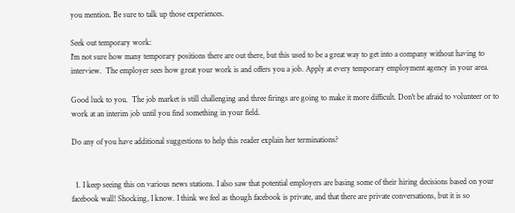you mention. Be sure to talk up those experiences.

Seek out temporary work:
I'm not sure how many temporary positions there are out there, but this used to be a great way to get into a company without having to interview.  The employer sees how great your work is and offers you a job. Apply at every temporary employment agency in your area.

Good luck to you.  The job market is still challenging and three firings are going to make it more difficult. Don't be afraid to volunteer or to work at an interim job until you find something in your field.

Do any of you have additional suggestions to help this reader explain her terminations?


  1. I keep seeing this on various news stations. I also saw that potential employers are basing some of their hiring decisions based on your facebook wall! Shocking, I know. I think we feel as though facebook is private, and that there are private conversations, but it is so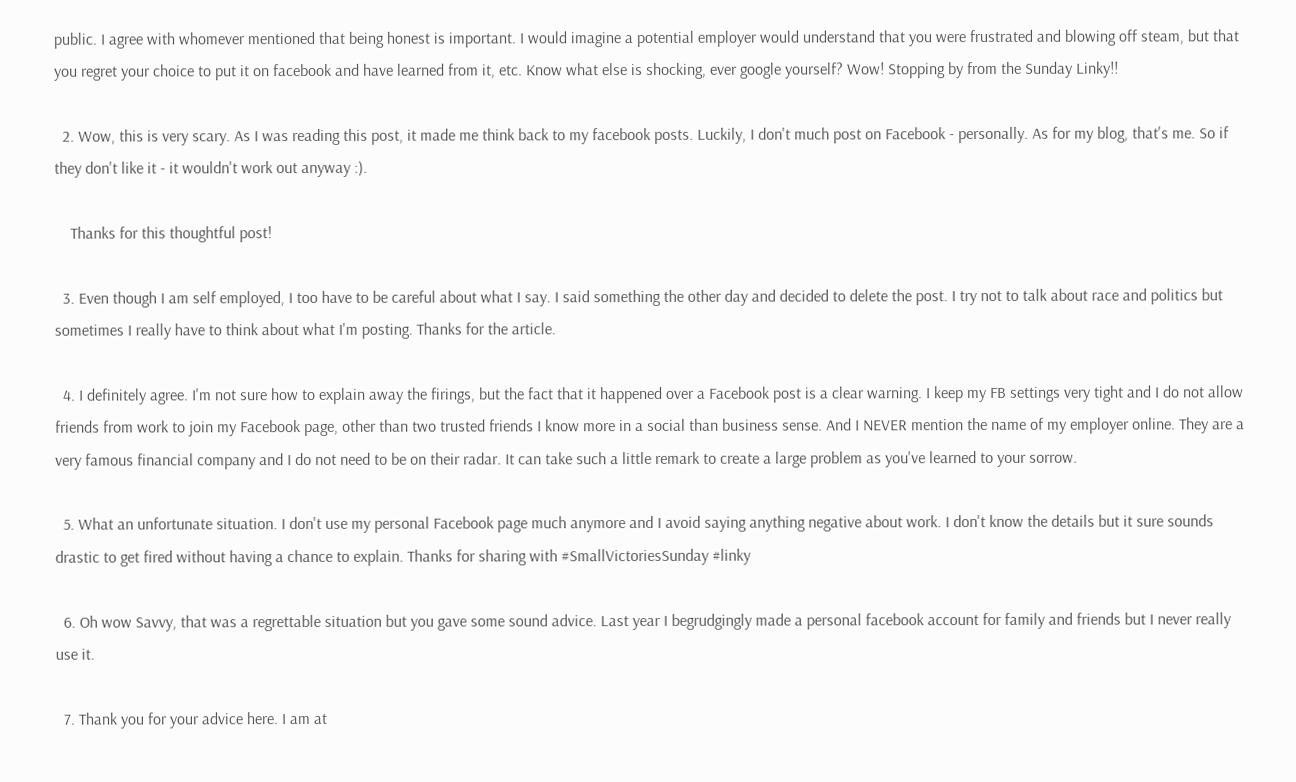public. I agree with whomever mentioned that being honest is important. I would imagine a potential employer would understand that you were frustrated and blowing off steam, but that you regret your choice to put it on facebook and have learned from it, etc. Know what else is shocking, ever google yourself? Wow! Stopping by from the Sunday Linky!!

  2. Wow, this is very scary. As I was reading this post, it made me think back to my facebook posts. Luckily, I don't much post on Facebook - personally. As for my blog, that's me. So if they don't like it - it wouldn't work out anyway :).

    Thanks for this thoughtful post!

  3. Even though I am self employed, I too have to be careful about what I say. I said something the other day and decided to delete the post. I try not to talk about race and politics but sometimes I really have to think about what I'm posting. Thanks for the article.

  4. I definitely agree. I'm not sure how to explain away the firings, but the fact that it happened over a Facebook post is a clear warning. I keep my FB settings very tight and I do not allow friends from work to join my Facebook page, other than two trusted friends I know more in a social than business sense. And I NEVER mention the name of my employer online. They are a very famous financial company and I do not need to be on their radar. It can take such a little remark to create a large problem as you've learned to your sorrow.

  5. What an unfortunate situation. I don't use my personal Facebook page much anymore and I avoid saying anything negative about work. I don't know the details but it sure sounds drastic to get fired without having a chance to explain. Thanks for sharing with #SmallVictoriesSunday #linky

  6. Oh wow Savvy, that was a regrettable situation but you gave some sound advice. Last year I begrudgingly made a personal facebook account for family and friends but I never really use it.

  7. Thank you for your advice here. I am at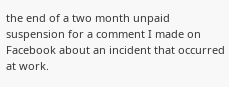the end of a two month unpaid suspension for a comment I made on Facebook about an incident that occurred at work.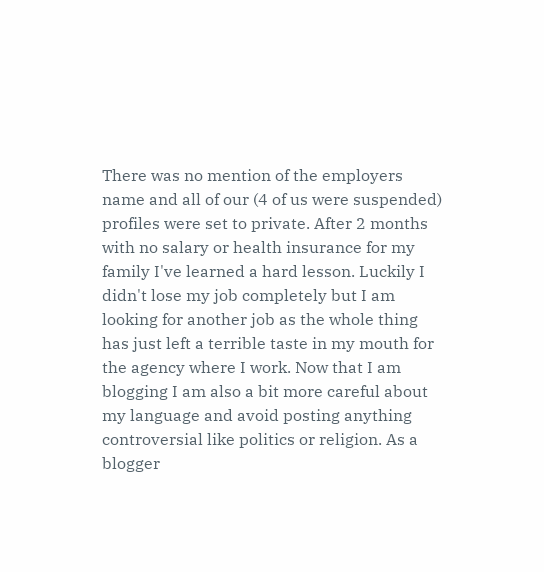There was no mention of the employers name and all of our (4 of us were suspended) profiles were set to private. After 2 months with no salary or health insurance for my family I've learned a hard lesson. Luckily I didn't lose my job completely but I am looking for another job as the whole thing has just left a terrible taste in my mouth for the agency where I work. Now that I am blogging I am also a bit more careful about my language and avoid posting anything controversial like politics or religion. As a blogger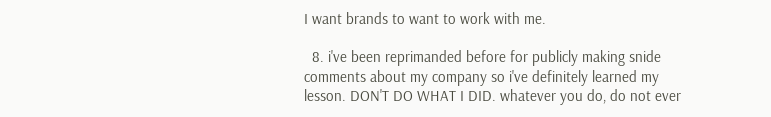I want brands to want to work with me.

  8. i've been reprimanded before for publicly making snide comments about my company so i've definitely learned my lesson. DON'T DO WHAT I DID. whatever you do, do not ever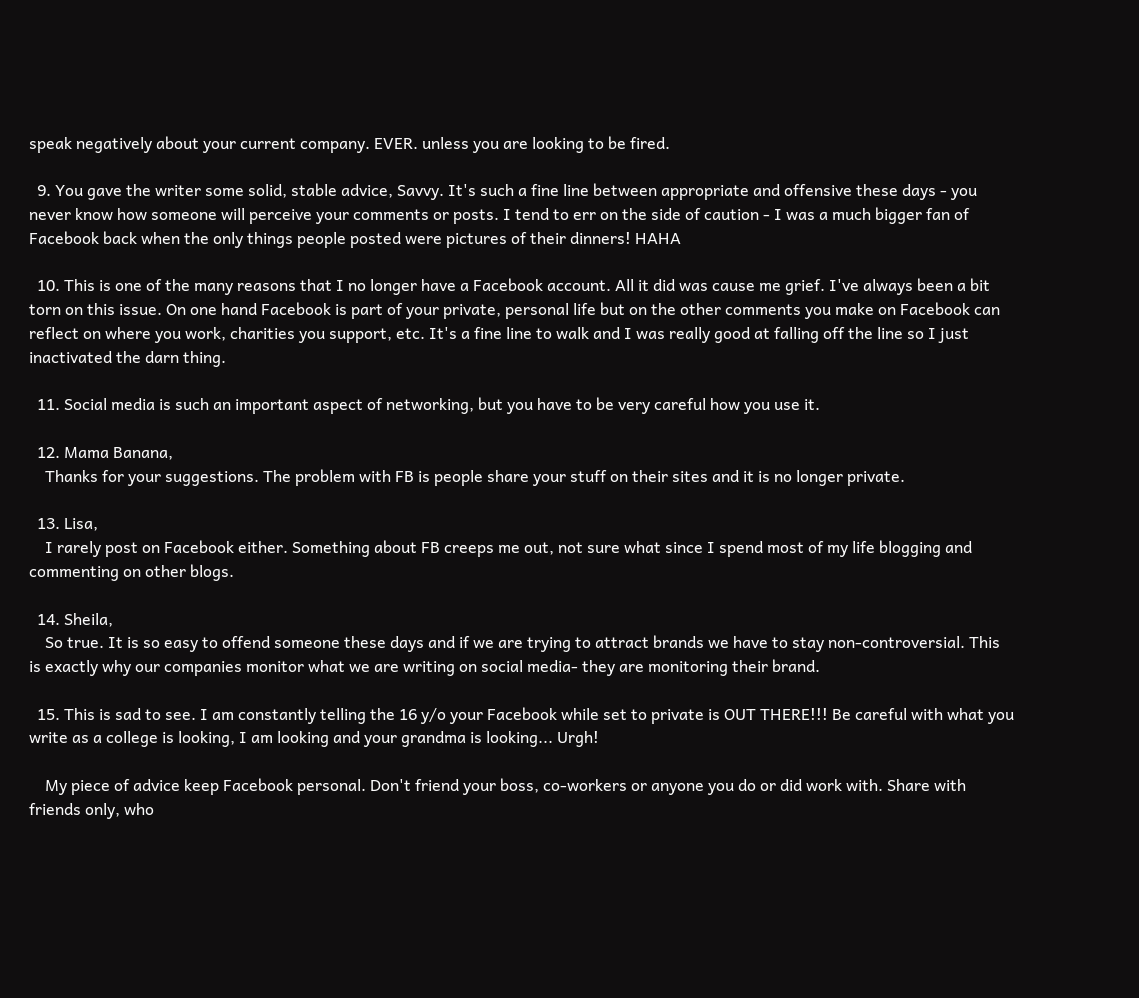speak negatively about your current company. EVER. unless you are looking to be fired.

  9. You gave the writer some solid, stable advice, Savvy. It's such a fine line between appropriate and offensive these days - you never know how someone will perceive your comments or posts. I tend to err on the side of caution - I was a much bigger fan of Facebook back when the only things people posted were pictures of their dinners! HAHA

  10. This is one of the many reasons that I no longer have a Facebook account. All it did was cause me grief. I've always been a bit torn on this issue. On one hand Facebook is part of your private, personal life but on the other comments you make on Facebook can reflect on where you work, charities you support, etc. It's a fine line to walk and I was really good at falling off the line so I just inactivated the darn thing.

  11. Social media is such an important aspect of networking, but you have to be very careful how you use it.

  12. Mama Banana,
    Thanks for your suggestions. The problem with FB is people share your stuff on their sites and it is no longer private.

  13. Lisa,
    I rarely post on Facebook either. Something about FB creeps me out, not sure what since I spend most of my life blogging and commenting on other blogs.

  14. Sheila,
    So true. It is so easy to offend someone these days and if we are trying to attract brands we have to stay non-controversial. This is exactly why our companies monitor what we are writing on social media- they are monitoring their brand.

  15. This is sad to see. I am constantly telling the 16 y/o your Facebook while set to private is OUT THERE!!! Be careful with what you write as a college is looking, I am looking and your grandma is looking... Urgh!

    My piece of advice keep Facebook personal. Don't friend your boss, co-workers or anyone you do or did work with. Share with friends only, who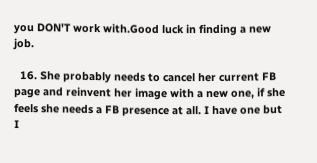you DON'T work with.Good luck in finding a new job.

  16. She probably needs to cancel her current FB page and reinvent her image with a new one, if she feels she needs a FB presence at all. I have one but I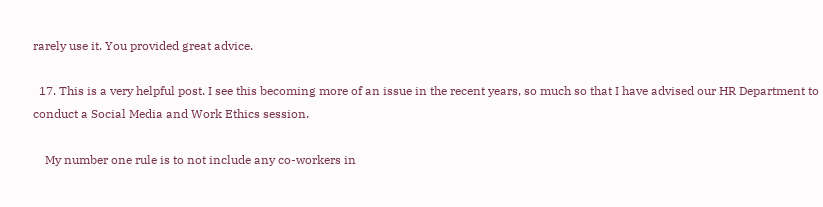rarely use it. You provided great advice.

  17. This is a very helpful post. I see this becoming more of an issue in the recent years, so much so that I have advised our HR Department to conduct a Social Media and Work Ethics session.

    My number one rule is to not include any co-workers in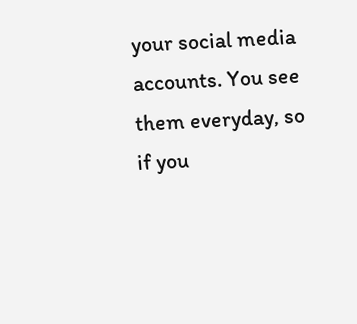your social media accounts. You see them everyday, so if you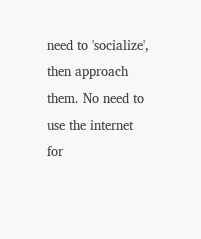need to 'socialize', then approach them. No need to use the internet for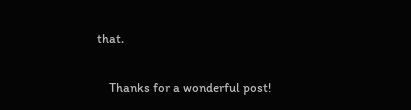that.

    Thanks for a wonderful post!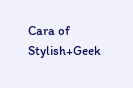Cara of Stylish+Geek